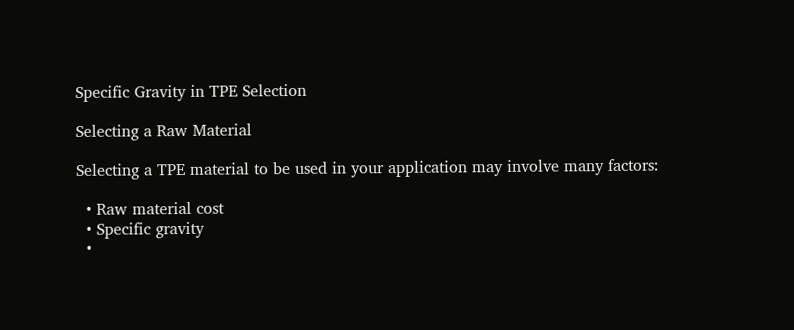Specific Gravity in TPE Selection

Selecting a Raw Material

Selecting a TPE material to be used in your application may involve many factors:

  • Raw material cost
  • Specific gravity
  •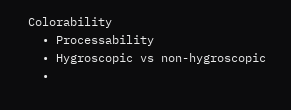Colorability
  • Processability
  • Hygroscopic vs non-hygroscopic
  •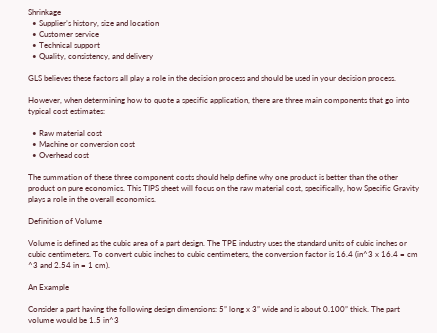Shrinkage
  • Supplier’s history, size and location
  • Customer service
  • Technical support
  • Quality, consistency, and delivery

GLS believes these factors all play a role in the decision process and should be used in your decision process.

However, when determining how to quote a specific application, there are three main components that go into typical cost estimates:

  • Raw material cost
  • Machine or conversion cost
  • Overhead cost

The summation of these three component costs should help define why one product is better than the other product on pure economics. This TIPS sheet will focus on the raw material cost, specifically, how Specific Gravity plays a role in the overall economics.

Definition of Volume

Volume is defined as the cubic area of a part design. The TPE industry uses the standard units of cubic inches or cubic centimeters. To convert cubic inches to cubic centimeters, the conversion factor is 16.4 (in^3 x 16.4 = cm ^3 and 2.54 in = 1 cm).

An Example

Consider a part having the following design dimensions: 5” long x 3” wide and is about 0.100” thick. The part volume would be 1.5 in^3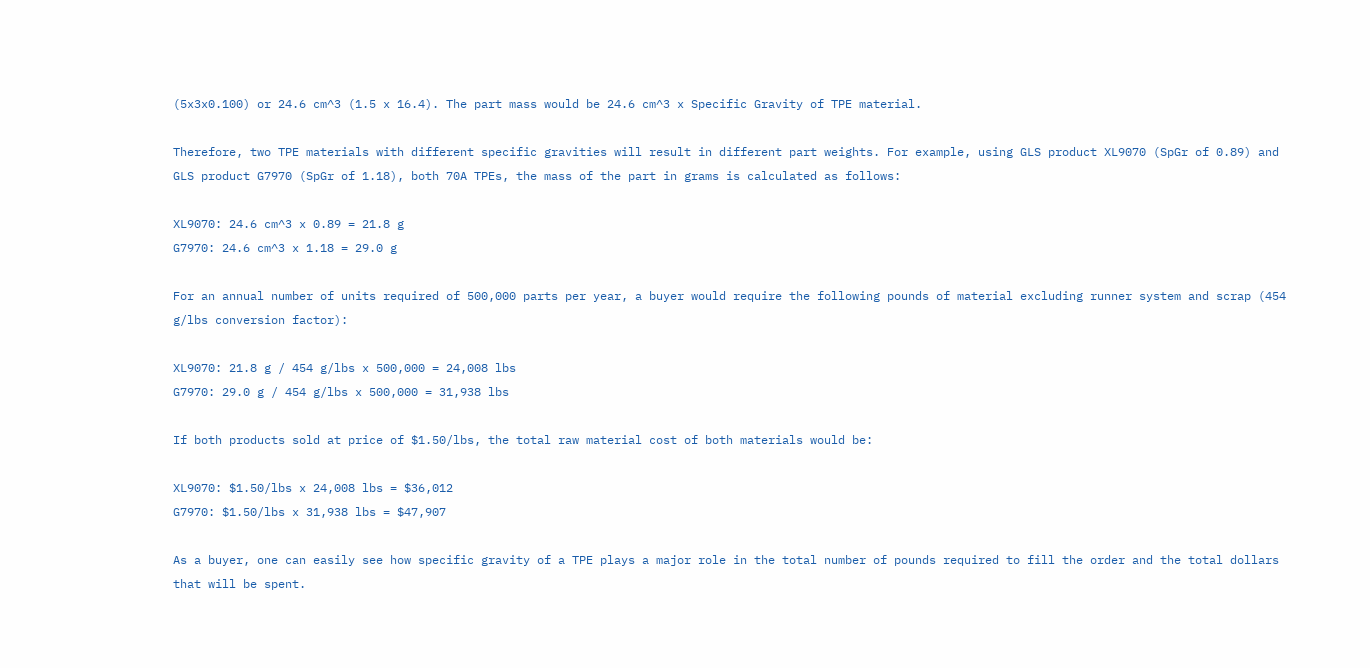(5x3x0.100) or 24.6 cm^3 (1.5 x 16.4). The part mass would be 24.6 cm^3 x Specific Gravity of TPE material.

Therefore, two TPE materials with different specific gravities will result in different part weights. For example, using GLS product XL9070 (SpGr of 0.89) and GLS product G7970 (SpGr of 1.18), both 70A TPEs, the mass of the part in grams is calculated as follows:

XL9070: 24.6 cm^3 x 0.89 = 21.8 g
G7970: 24.6 cm^3 x 1.18 = 29.0 g

For an annual number of units required of 500,000 parts per year, a buyer would require the following pounds of material excluding runner system and scrap (454 g/lbs conversion factor):

XL9070: 21.8 g / 454 g/lbs x 500,000 = 24,008 lbs
G7970: 29.0 g / 454 g/lbs x 500,000 = 31,938 lbs

If both products sold at price of $1.50/lbs, the total raw material cost of both materials would be:

XL9070: $1.50/lbs x 24,008 lbs = $36,012
G7970: $1.50/lbs x 31,938 lbs = $47,907

As a buyer, one can easily see how specific gravity of a TPE plays a major role in the total number of pounds required to fill the order and the total dollars that will be spent.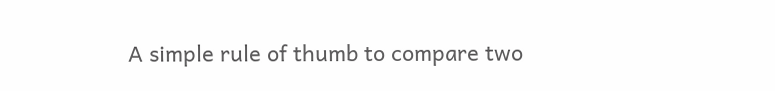A simple rule of thumb to compare two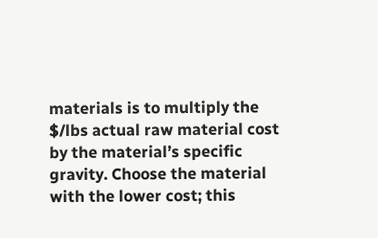materials is to multiply the $/lbs actual raw material cost by the material’s specific gravity. Choose the material with the lower cost; this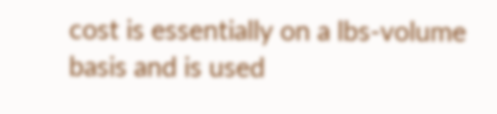cost is essentially on a lbs-volume basis and is used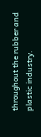throughout the rubber and plastic industry.